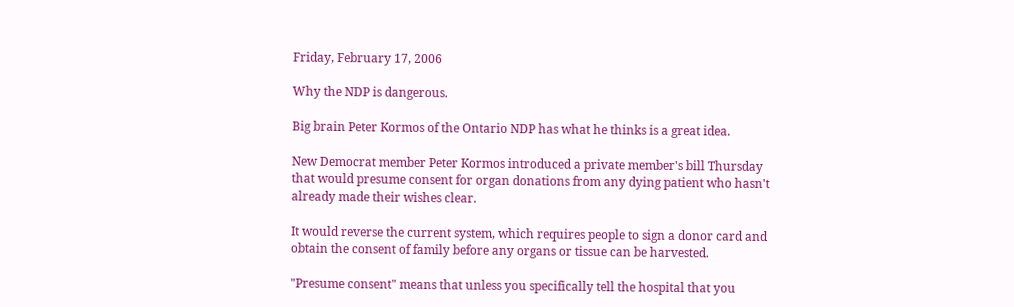Friday, February 17, 2006

Why the NDP is dangerous.

Big brain Peter Kormos of the Ontario NDP has what he thinks is a great idea.

New Democrat member Peter Kormos introduced a private member's bill Thursday that would presume consent for organ donations from any dying patient who hasn't already made their wishes clear.

It would reverse the current system, which requires people to sign a donor card and obtain the consent of family before any organs or tissue can be harvested.

"Presume consent" means that unless you specifically tell the hospital that you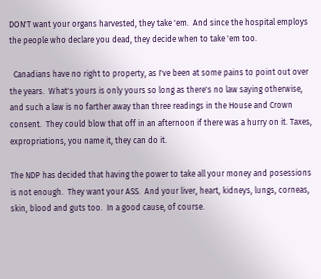DON'T want your organs harvested, they take 'em.  And since the hospital employs the people who declare you dead, they decide when to take 'em too.

  Canadians have no right to property, as I've been at some pains to point out over the years.  What's yours is only yours so long as there's no law saying otherwise, and such a law is no farther away than three readings in the House and Crown consent.  They could blow that off in an afternoon if there was a hurry on it. Taxes, expropriations, you name it, they can do it.

The NDP has decided that having the power to take all your money and posessions is not enough.  They want your ASS.  And your liver, heart, kidneys, lungs, corneas, skin, blood and guts too.  In a good cause, of course.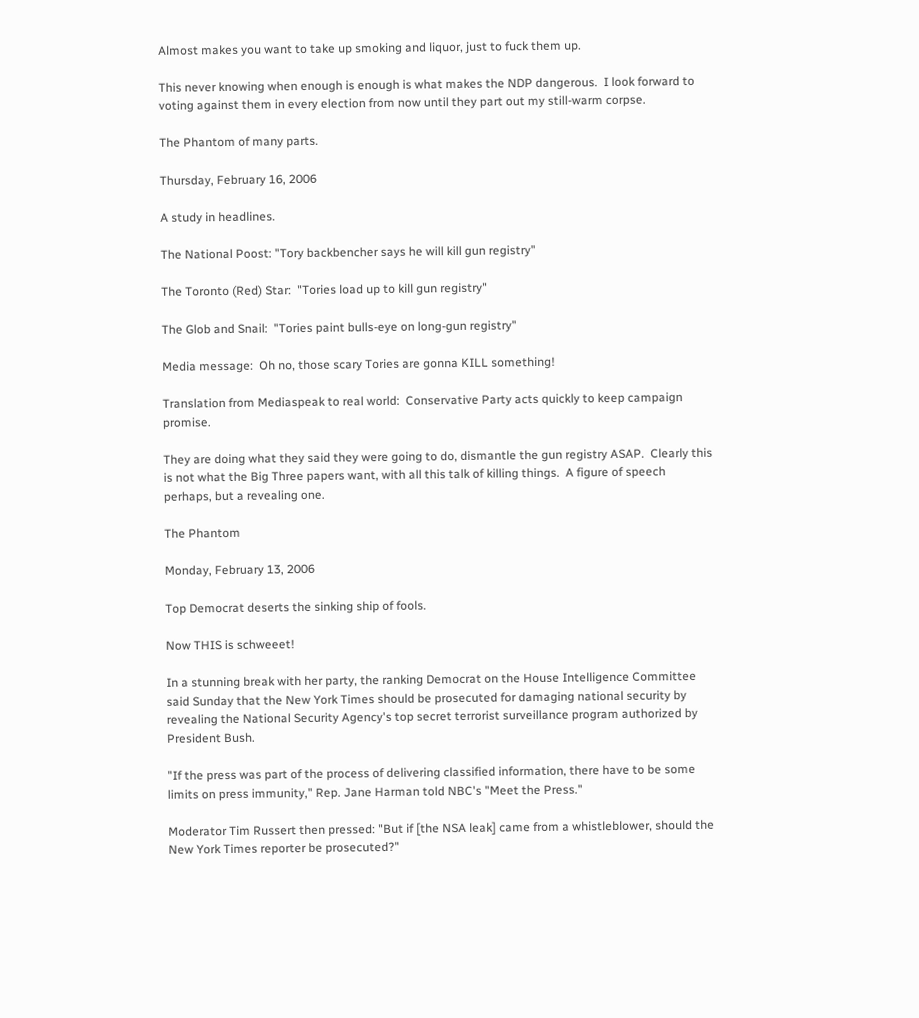Almost makes you want to take up smoking and liquor, just to fuck them up.

This never knowing when enough is enough is what makes the NDP dangerous.  I look forward to voting against them in every election from now until they part out my still-warm corpse.

The Phantom of many parts.

Thursday, February 16, 2006

A study in headlines.

The National Poost: "Tory backbencher says he will kill gun registry"

The Toronto (Red) Star:  "Tories load up to kill gun registry"

The Glob and Snail:  "Tories paint bulls-eye on long-gun registry"

Media message:  Oh no, those scary Tories are gonna KILL something!

Translation from Mediaspeak to real world:  Conservative Party acts quickly to keep campaign promise.

They are doing what they said they were going to do, dismantle the gun registry ASAP.  Clearly this is not what the Big Three papers want, with all this talk of killing things.  A figure of speech perhaps, but a revealing one.

The Phantom

Monday, February 13, 2006

Top Democrat deserts the sinking ship of fools.

Now THIS is schweeet!

In a stunning break with her party, the ranking Democrat on the House Intelligence Committee said Sunday that the New York Times should be prosecuted for damaging national security by revealing the National Security Agency's top secret terrorist surveillance program authorized by President Bush.

"If the press was part of the process of delivering classified information, there have to be some limits on press immunity," Rep. Jane Harman told NBC's "Meet the Press."

Moderator Tim Russert then pressed: "But if [the NSA leak] came from a whistleblower, should the New York Times reporter be prosecuted?"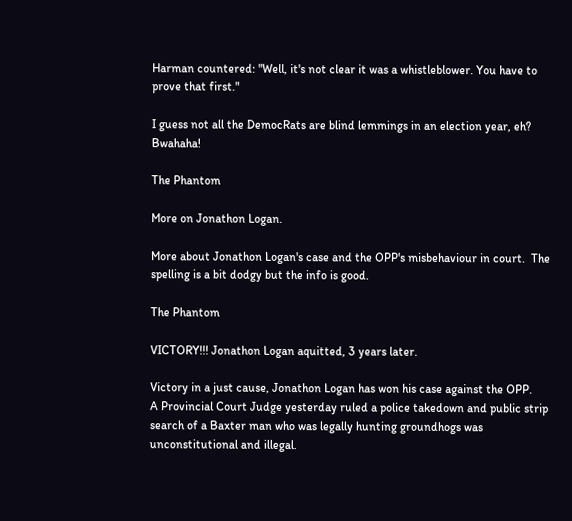Harman countered: "Well, it's not clear it was a whistleblower. You have to prove that first."

I guess not all the DemocRats are blind lemmings in an election year, eh?  Bwahaha!

The Phantom

More on Jonathon Logan.

More about Jonathon Logan's case and the OPP's misbehaviour in court.  The spelling is a bit dodgy but the info is good.

The Phantom

VICTORY!!! Jonathon Logan aquitted, 3 years later.

Victory in a just cause, Jonathon Logan has won his case against the OPP.
A Provincial Court Judge yesterday ruled a police takedown and public strip search of a Baxter man who was legally hunting groundhogs was unconstitutional and illegal.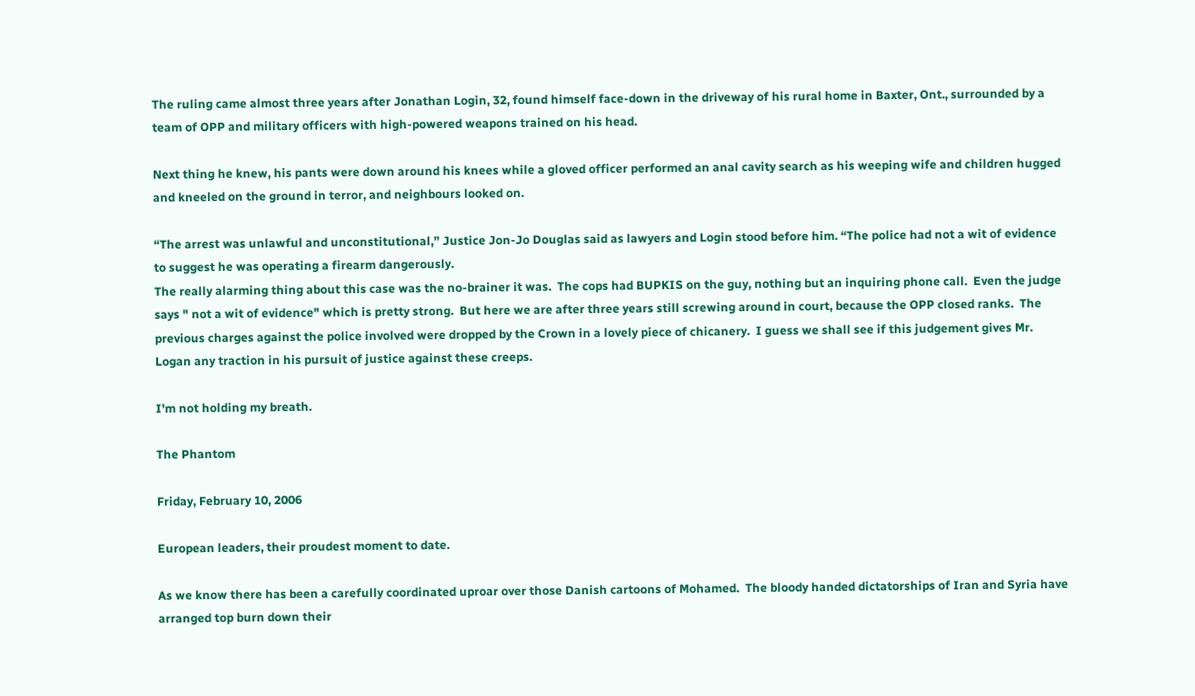The ruling came almost three years after Jonathan Login, 32, found himself face-down in the driveway of his rural home in Baxter, Ont., surrounded by a team of OPP and military officers with high-powered weapons trained on his head.

Next thing he knew, his pants were down around his knees while a gloved officer performed an anal cavity search as his weeping wife and children hugged and kneeled on the ground in terror, and neighbours looked on.

“The arrest was unlawful and unconstitutional,” Justice Jon-Jo Douglas said as lawyers and Login stood before him. “The police had not a wit of evidence to suggest he was operating a firearm dangerously.
The really alarming thing about this case was the no-brainer it was.  The cops had BUPKIS on the guy, nothing but an inquiring phone call.  Even the judge says " not a wit of evidence" which is pretty strong.  But here we are after three years still screwing around in court, because the OPP closed ranks.  The previous charges against the police involved were dropped by the Crown in a lovely piece of chicanery.  I guess we shall see if this judgement gives Mr. Logan any traction in his pursuit of justice against these creeps.

I'm not holding my breath.

The Phantom

Friday, February 10, 2006

European leaders, their proudest moment to date.

As we know there has been a carefully coordinated uproar over those Danish cartoons of Mohamed.  The bloody handed dictatorships of Iran and Syria have arranged top burn down their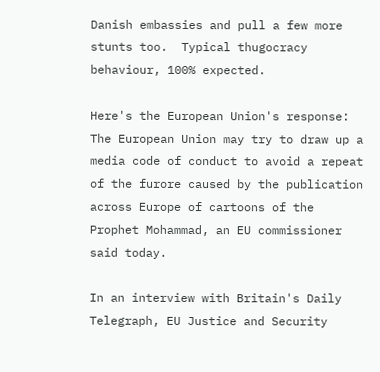Danish embassies and pull a few more stunts too.  Typical thugocracy behaviour, 100% expected.

Here's the European Union's response:
The European Union may try to draw up a media code of conduct to avoid a repeat of the furore caused by the publication across Europe of cartoons of the Prophet Mohammad, an EU commissioner said today.

In an interview with Britain's Daily Telegraph, EU Justice and Security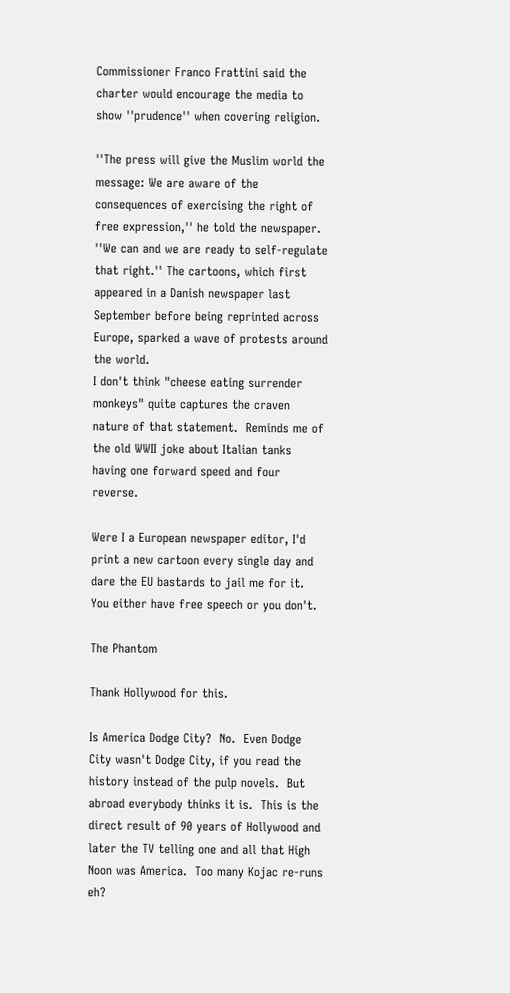Commissioner Franco Frattini said the charter would encourage the media to show ''prudence'' when covering religion.

''The press will give the Muslim world the message: We are aware of the consequences of exercising the right of free expression,'' he told the newspaper. ''We can and we are ready to self-regulate that right.'' The cartoons, which first appeared in a Danish newspaper last September before being reprinted across Europe, sparked a wave of protests around the world.
I don't think "cheese eating surrender monkeys" quite captures the craven nature of that statement.  Reminds me of the old WWII joke about Italian tanks having one forward speed and four reverse.

Were I a European newspaper editor, I'd print a new cartoon every single day and dare the EU bastards to jail me for it.  You either have free speech or you don't.

The Phantom

Thank Hollywood for this.

Is America Dodge City?  No.  Even Dodge City wasn't Dodge City, if you read the history instead of the pulp novels.  But abroad everybody thinks it is.  This is the direct result of 90 years of Hollywood and later the TV telling one and all that High Noon was America.  Too many Kojac re-runs eh?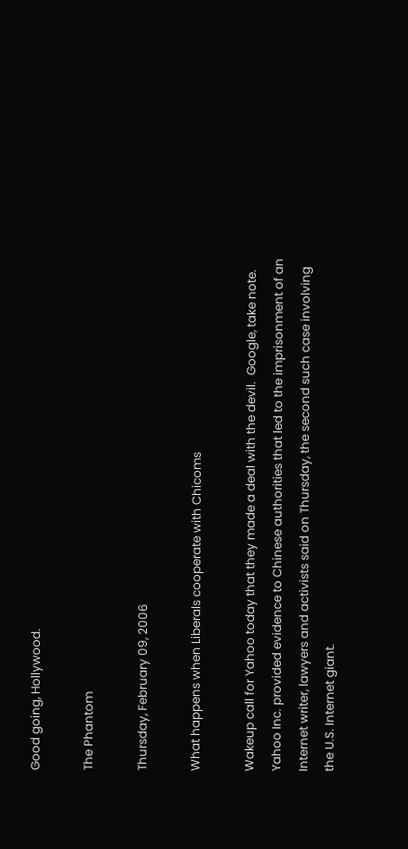Good going, Hollywood.

The Phantom

Thursday, February 09, 2006

What happens when Liberals cooperate with Chicoms

Wakeup call for Yahoo today that they made a deal with the devil.  Google, take note.
Yahoo Inc. provided evidence to Chinese authorities that led to the imprisonment of an Internet writer, lawyers and activists said on Thursday, the second such case involving the U.S. Internet giant.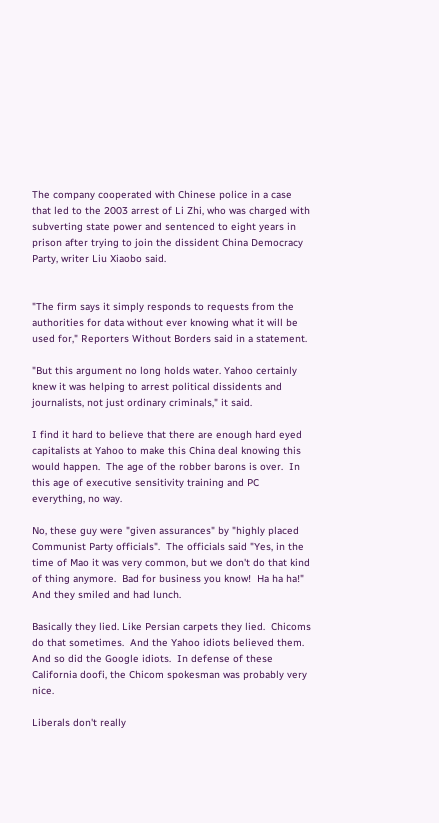The company cooperated with Chinese police in a case that led to the 2003 arrest of Li Zhi, who was charged with subverting state power and sentenced to eight years in prison after trying to join the dissident China Democracy Party, writer Liu Xiaobo said.


"The firm says it simply responds to requests from the authorities for data without ever knowing what it will be used for," Reporters Without Borders said in a statement.

"But this argument no long holds water. Yahoo certainly knew it was helping to arrest political dissidents and journalists, not just ordinary criminals," it said.

I find it hard to believe that there are enough hard eyed capitalists at Yahoo to make this China deal knowing this would happen.  The age of the robber barons is over.  In this age of executive sensitivity training and PC everything, no way.

No, these guy were "given assurances" by "highly placed Communist Party officials".  The officials said "Yes, in the time of Mao it was very common, but we don't do that kind of thing anymore.  Bad for business you know!  Ha ha ha!"  And they smiled and had lunch.

Basically they lied. Like Persian carpets they lied.  Chicoms do that sometimes.  And the Yahoo idiots believed them.  And so did the Google idiots.  In defense of these California doofi, the Chicom spokesman was probably very nice.

Liberals don't really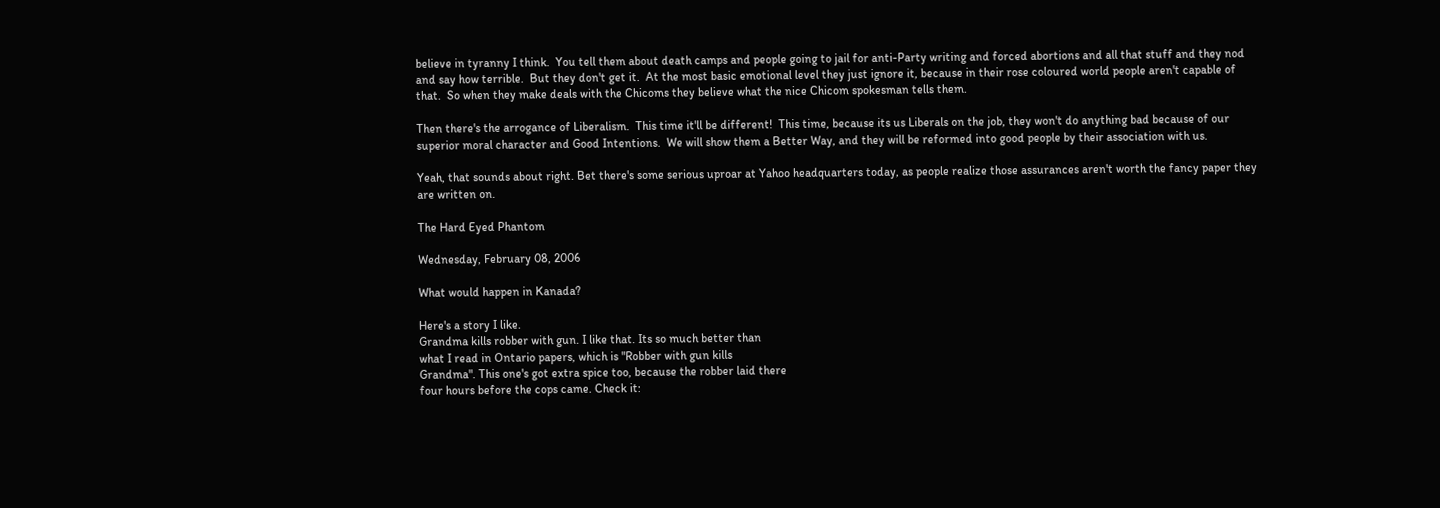believe in tyranny I think.  You tell them about death camps and people going to jail for anti-Party writing and forced abortions and all that stuff and they nod and say how terrible.  But they don't get it.  At the most basic emotional level they just ignore it, because in their rose coloured world people aren't capable of that.  So when they make deals with the Chicoms they believe what the nice Chicom spokesman tells them.

Then there's the arrogance of Liberalism.  This time it'll be different!  This time, because its us Liberals on the job, they won't do anything bad because of our superior moral character and Good Intentions.  We will show them a Better Way, and they will be reformed into good people by their association with us.

Yeah, that sounds about right. Bet there's some serious uproar at Yahoo headquarters today, as people realize those assurances aren't worth the fancy paper they are written on.

The Hard Eyed Phantom

Wednesday, February 08, 2006

What would happen in Kanada?

Here's a story I like.
Grandma kills robber with gun. I like that. Its so much better than
what I read in Ontario papers, which is "Robber with gun kills
Grandma". This one's got extra spice too, because the robber laid there
four hours before the cops came. Check it: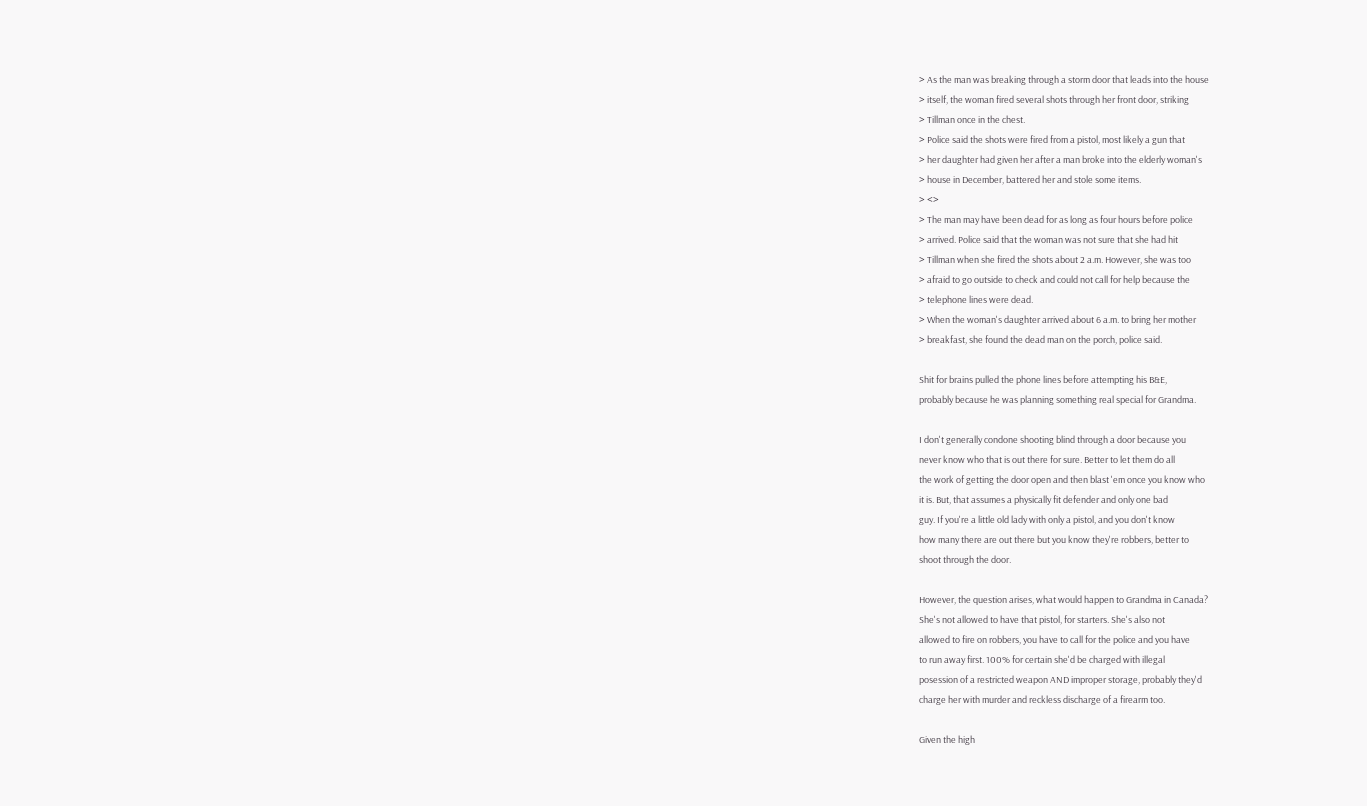> As the man was breaking through a storm door that leads into the house
> itself, the woman fired several shots through her front door, striking
> Tillman once in the chest.
> Police said the shots were fired from a pistol, most likely a gun that
> her daughter had given her after a man broke into the elderly woman's
> house in December, battered her and stole some items.
> <>
> The man may have been dead for as long as four hours before police
> arrived. Police said that the woman was not sure that she had hit
> Tillman when she fired the shots about 2 a.m. However, she was too
> afraid to go outside to check and could not call for help because the
> telephone lines were dead.
> When the woman's daughter arrived about 6 a.m. to bring her mother
> breakfast, she found the dead man on the porch, police said.

Shit for brains pulled the phone lines before attempting his B&E,
probably because he was planning something real special for Grandma.

I don't generally condone shooting blind through a door because you
never know who that is out there for sure. Better to let them do all
the work of getting the door open and then blast 'em once you know who
it is. But, that assumes a physically fit defender and only one bad
guy. If you're a little old lady with only a pistol, and you don't know
how many there are out there but you know they're robbers, better to
shoot through the door.

However, the question arises, what would happen to Grandma in Canada?
She's not allowed to have that pistol, for starters. She's also not
allowed to fire on robbers, you have to call for the police and you have
to run away first. 100% for certain she'd be charged with illegal
posession of a restricted weapon AND improper storage, probably they'd
charge her with murder and reckless discharge of a firearm too.

Given the high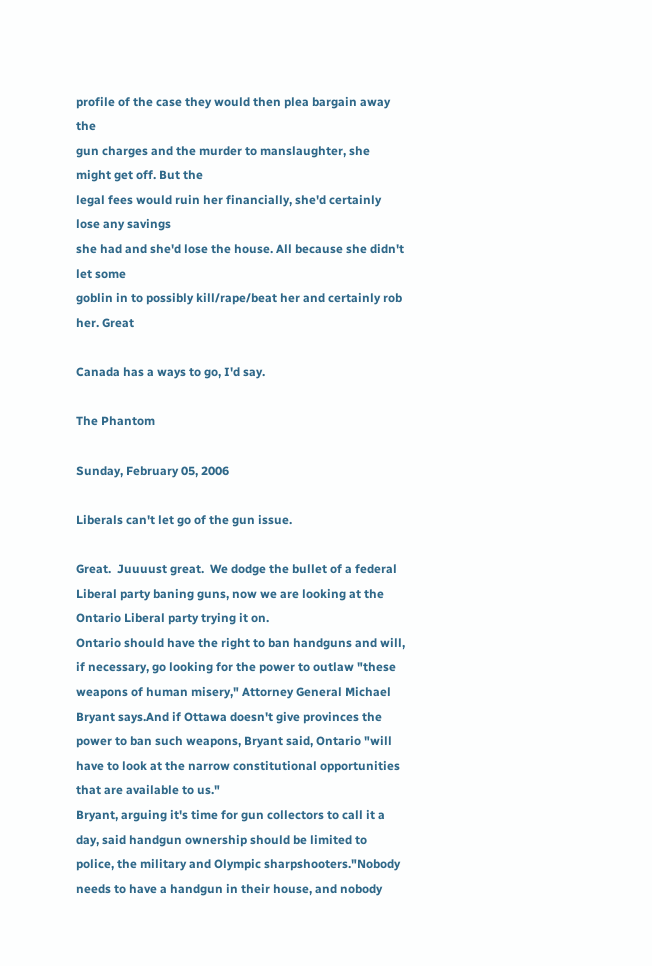profile of the case they would then plea bargain away the
gun charges and the murder to manslaughter, she might get off. But the
legal fees would ruin her financially, she'd certainly lose any savings
she had and she'd lose the house. All because she didn't let some
goblin in to possibly kill/rape/beat her and certainly rob her. Great

Canada has a ways to go, I'd say.

The Phantom

Sunday, February 05, 2006

Liberals can't let go of the gun issue.

Great.  Juuuust great.  We dodge the bullet of a federal Liberal party baning guns, now we are looking at the Ontario Liberal party trying it on.
Ontario should have the right to ban handguns and will, if necessary, go looking for the power to outlaw "these weapons of human misery," Attorney General Michael Bryant says.And if Ottawa doesn't give provinces the power to ban such weapons, Bryant said, Ontario "will have to look at the narrow constitutional opportunities that are available to us."
Bryant, arguing it's time for gun collectors to call it a day, said handgun ownership should be limited to police, the military and Olympic sharpshooters."Nobody needs to have a handgun in their house, and nobody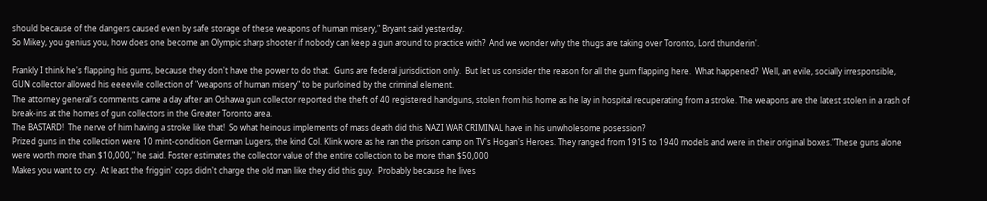should because of the dangers caused even by safe storage of these weapons of human misery," Bryant said yesterday.
So Mikey, you genius you, how does one become an Olympic sharp shooter if nobody can keep a gun around to practice with?  And we wonder why the thugs are taking over Toronto, Lord thunderin'.

Frankly I think he's flapping his gums, because they don't have the power to do that.  Guns are federal jurisdiction only.  But let us consider the reason for all the gum flapping here.  What happened?  Well, an evile, socially irresponsible, GUN collector allowed his eeeevile collection of "weapons of human misery" to be purloined by the criminal element.
The attorney general's comments came a day after an Oshawa gun collector reported the theft of 40 registered handguns, stolen from his home as he lay in hospital recuperating from a stroke. The weapons are the latest stolen in a rash of break-ins at the homes of gun collectors in the Greater Toronto area.
The BASTARD!  The nerve of him having a stroke like that!  So what heinous implements of mass death did this NAZI WAR CRIMINAL have in his unwholesome posession?
Prized guns in the collection were 10 mint-condition German Lugers, the kind Col. Klink wore as he ran the prison camp on TV's Hogan's Heroes. They ranged from 1915 to 1940 models and were in their original boxes."These guns alone were worth more than $10,000," he said. Foster estimates the collector value of the entire collection to be more than $50,000
Makes you want to cry.  At least the friggin' cops didn't charge the old man like they did this guy.  Probably because he lives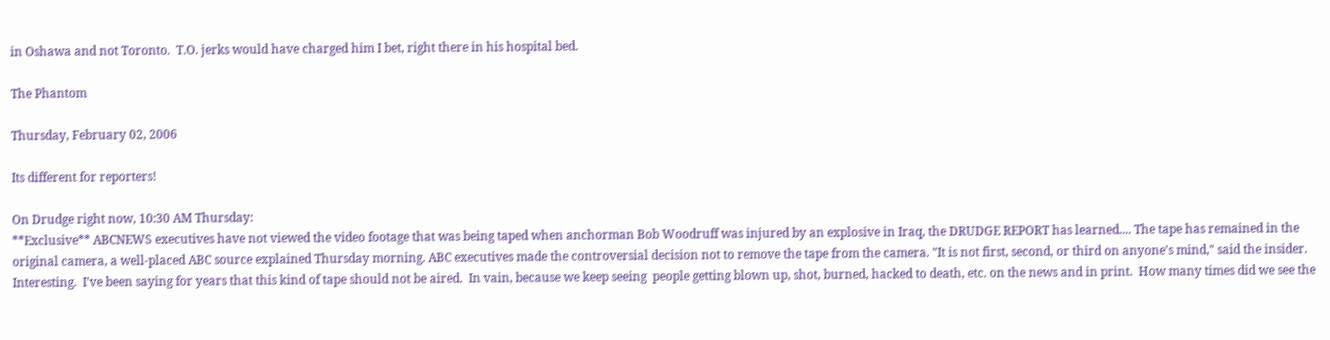in Oshawa and not Toronto.  T.O. jerks would have charged him I bet, right there in his hospital bed.

The Phantom

Thursday, February 02, 2006

Its different for reporters!

On Drudge right now, 10:30 AM Thursday:
**Exclusive** ABCNEWS executives have not viewed the video footage that was being taped when anchorman Bob Woodruff was injured by an explosive in Iraq, the DRUDGE REPORT has learned.... The tape has remained in the original camera, a well-placed ABC source explained Thursday morning. ABC executives made the controversial decision not to remove the tape from the camera. "It is not first, second, or third on anyone's mind," said the insider.
Interesting.  I've been saying for years that this kind of tape should not be aired.  In vain, because we keep seeing  people getting blown up, shot, burned, hacked to death, etc. on the news and in print.  How many times did we see the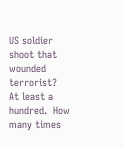US soldier shoot that wounded terrorist?  At least a hundred.  How many times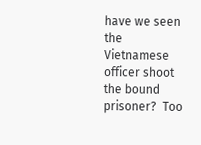have we seen the Vietnamese officer shoot the bound prisoner?  Too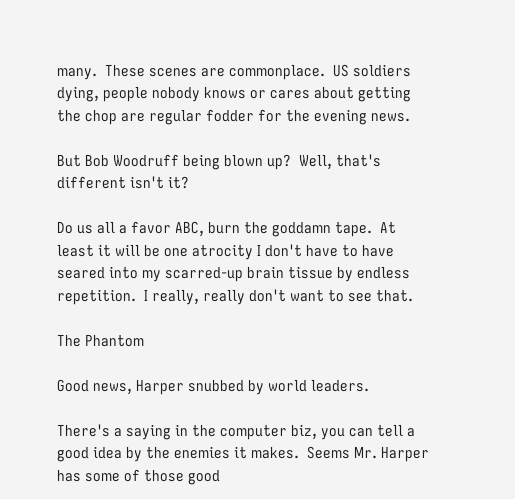many.  These scenes are commonplace.  US soldiers dying, people nobody knows or cares about getting the chop are regular fodder for the evening news.

But Bob Woodruff being blown up?  Well, that's different isn't it?

Do us all a favor ABC, burn the goddamn tape.  At least it will be one atrocity I don't have to have seared into my scarred-up brain tissue by endless repetition.  I really, really don't want to see that.

The Phantom

Good news, Harper snubbed by world leaders.

There's a saying in the computer biz, you can tell a good idea by the enemies it makes.  Seems Mr. Harper has some of those good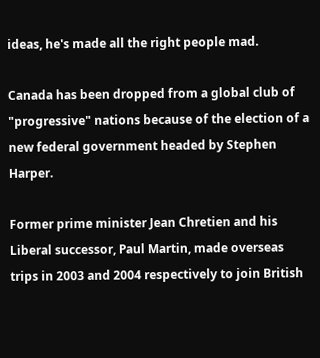ideas, he's made all the right people mad.

Canada has been dropped from a global club of "progressive" nations because of the election of a new federal government headed by Stephen Harper.

Former prime minister Jean Chretien and his Liberal successor, Paul Martin, made overseas trips in 2003 and 2004 respectively to join British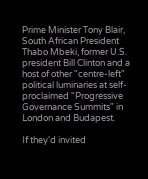Prime Minister Tony Blair, South African President Thabo Mbeki, former U.S. president Bill Clinton and a host of other "centre-left" political luminaries at self-proclaimed "Progressive Governance Summits" in London and Budapest.

If they'd invited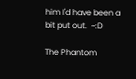him I'd have been a bit put out.  ~:D

The Phantom